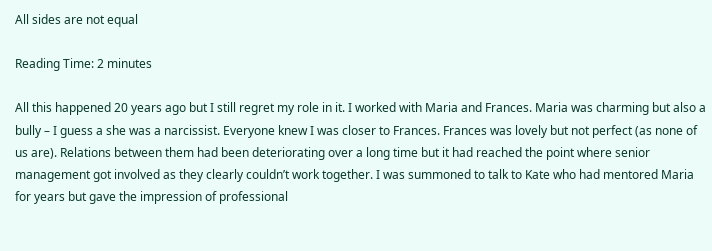All sides are not equal

Reading Time: 2 minutes

All this happened 20 years ago but I still regret my role in it. I worked with Maria and Frances. Maria was charming but also a bully – I guess a she was a narcissist. Everyone knew I was closer to Frances. Frances was lovely but not perfect (as none of us are). Relations between them had been deteriorating over a long time but it had reached the point where senior management got involved as they clearly couldn’t work together. I was summoned to talk to Kate who had mentored Maria for years but gave the impression of professional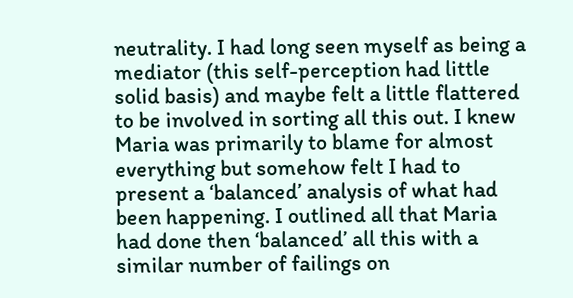neutrality. I had long seen myself as being a mediator (this self-perception had little solid basis) and maybe felt a little flattered to be involved in sorting all this out. I knew Maria was primarily to blame for almost everything but somehow felt I had to present a ‘balanced’ analysis of what had been happening. I outlined all that Maria had done then ‘balanced’ all this with a similar number of failings on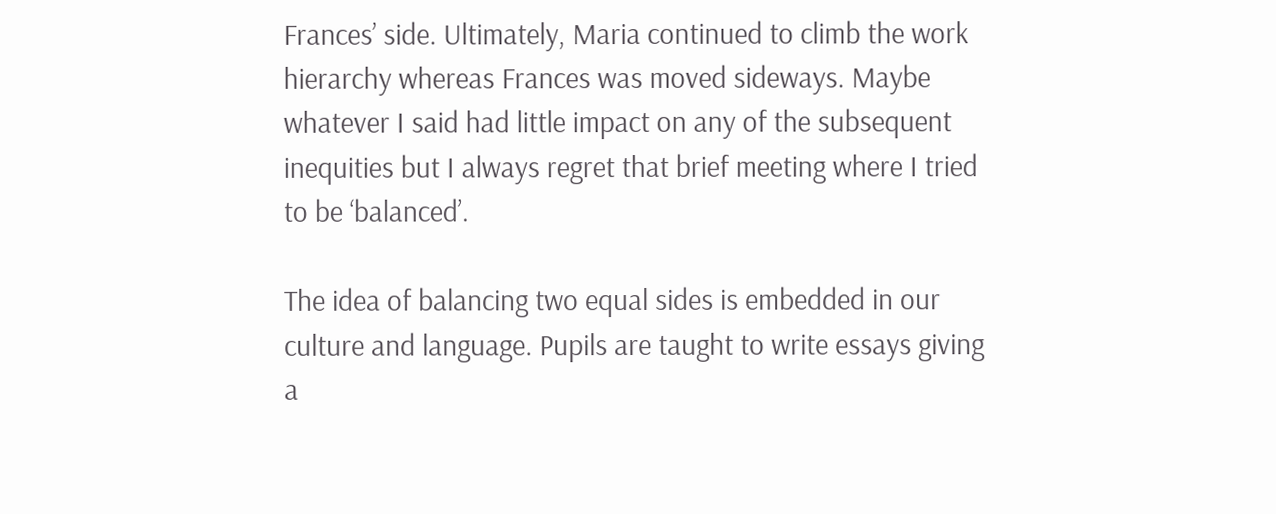Frances’ side. Ultimately, Maria continued to climb the work hierarchy whereas Frances was moved sideways. Maybe whatever I said had little impact on any of the subsequent inequities but I always regret that brief meeting where I tried to be ‘balanced’.

The idea of balancing two equal sides is embedded in our culture and language. Pupils are taught to write essays giving a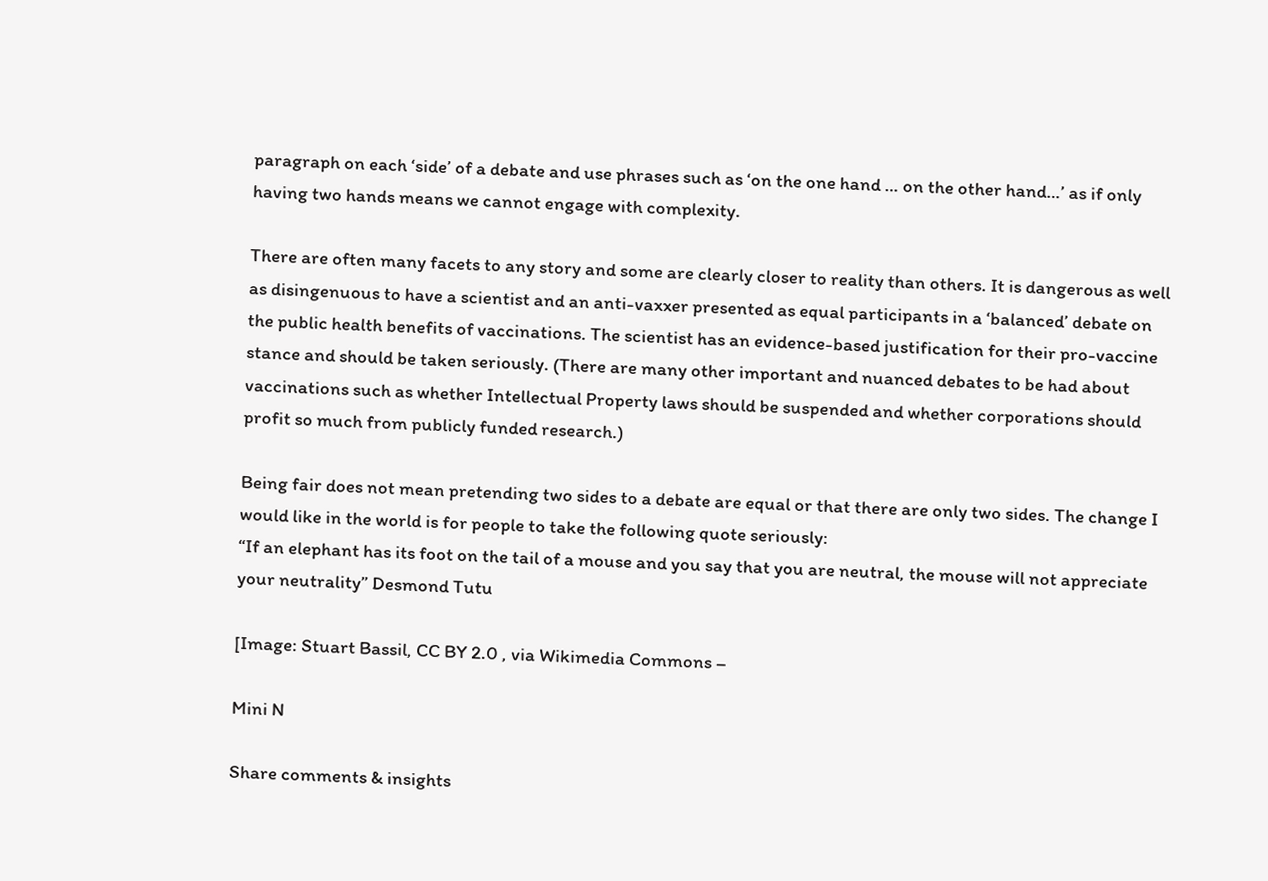paragraph on each ‘side’ of a debate and use phrases such as ‘on the one hand … on the other hand…’ as if only having two hands means we cannot engage with complexity.

There are often many facets to any story and some are clearly closer to reality than others. It is dangerous as well as disingenuous to have a scientist and an anti-vaxxer presented as equal participants in a ‘balanced’ debate on the public health benefits of vaccinations. The scientist has an evidence-based justification for their pro-vaccine stance and should be taken seriously. (There are many other important and nuanced debates to be had about vaccinations such as whether Intellectual Property laws should be suspended and whether corporations should profit so much from publicly funded research.)

Being fair does not mean pretending two sides to a debate are equal or that there are only two sides. The change I would like in the world is for people to take the following quote seriously:
“If an elephant has its foot on the tail of a mouse and you say that you are neutral, the mouse will not appreciate your neutrality” Desmond Tutu

[Image: Stuart Bassil, CC BY 2.0 , via Wikimedia Commons –

Mini N

Share comments & insights